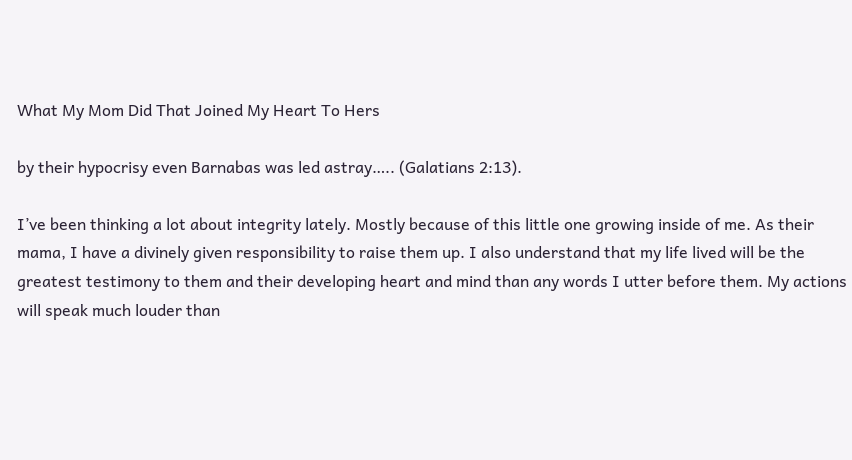What My Mom Did That Joined My Heart To Hers

by their hypocrisy even Barnabas was led astray….. (Galatians 2:13).

I’ve been thinking a lot about integrity lately. Mostly because of this little one growing inside of me. As their mama, I have a divinely given responsibility to raise them up. I also understand that my life lived will be the greatest testimony to them and their developing heart and mind than any words I utter before them. My actions will speak much louder than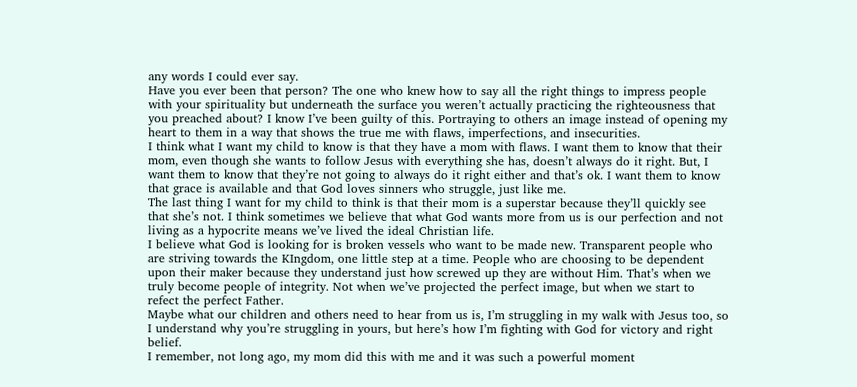any words I could ever say.
Have you ever been that person? The one who knew how to say all the right things to impress people with your spirituality but underneath the surface you weren’t actually practicing the righteousness that you preached about? I know I’ve been guilty of this. Portraying to others an image instead of opening my heart to them in a way that shows the true me with flaws, imperfections, and insecurities.
I think what I want my child to know is that they have a mom with flaws. I want them to know that their mom, even though she wants to follow Jesus with everything she has, doesn’t always do it right. But, I want them to know that they’re not going to always do it right either and that’s ok. I want them to know that grace is available and that God loves sinners who struggle, just like me.
The last thing I want for my child to think is that their mom is a superstar because they’ll quickly see that she’s not. I think sometimes we believe that what God wants more from us is our perfection and not living as a hypocrite means we’ve lived the ideal Christian life.
I believe what God is looking for is broken vessels who want to be made new. Transparent people who are striving towards the KIngdom, one little step at a time. People who are choosing to be dependent upon their maker because they understand just how screwed up they are without Him. That’s when we truly become people of integrity. Not when we’ve projected the perfect image, but when we start to refect the perfect Father.
Maybe what our children and others need to hear from us is, I’m struggling in my walk with Jesus too, so I understand why you’re struggling in yours, but here’s how I’m fighting with God for victory and right belief.
I remember, not long ago, my mom did this with me and it was such a powerful moment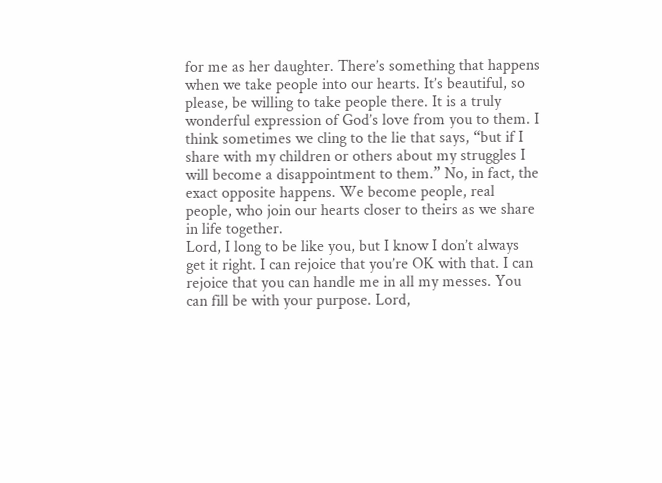for me as her daughter. There’s something that happens when we take people into our hearts. It’s beautiful, so please, be willing to take people there. It is a truly wonderful expression of God’s love from you to them. I think sometimes we cling to the lie that says, “but if I share with my children or others about my struggles I will become a disappointment to them.” No, in fact, the exact opposite happens. We become people, real people, who join our hearts closer to theirs as we share in life together.
Lord, I long to be like you, but I know I don’t always get it right. I can rejoice that you’re OK with that. I can rejoice that you can handle me in all my messes. You can fill be with your purpose. Lord,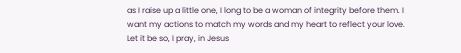as I raise up a little one, I long to be a woman of integrity before them. I want my actions to match my words and my heart to reflect your love. Let it be so, I pray, in Jesus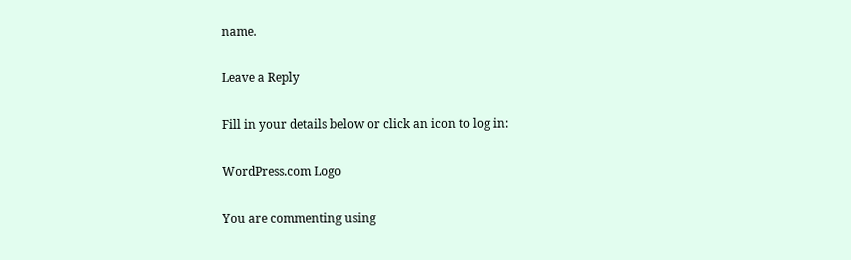name.

Leave a Reply

Fill in your details below or click an icon to log in:

WordPress.com Logo

You are commenting using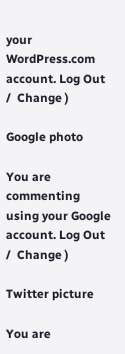your WordPress.com account. Log Out /  Change )

Google photo

You are commenting using your Google account. Log Out /  Change )

Twitter picture

You are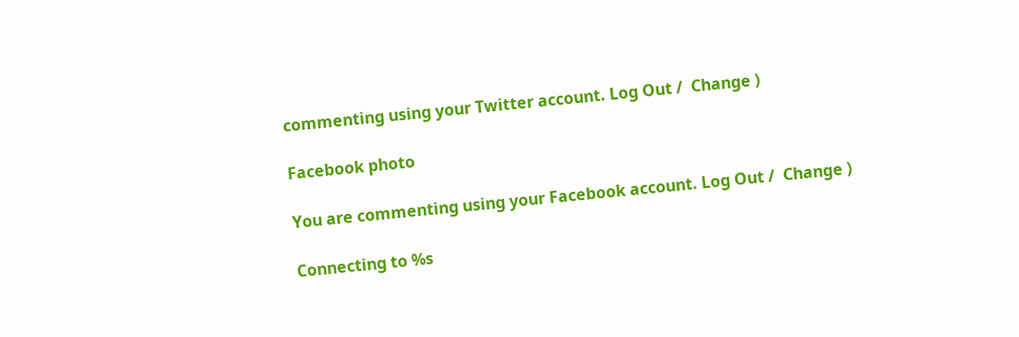commenting using your Twitter account. Log Out /  Change )

Facebook photo

You are commenting using your Facebook account. Log Out /  Change )

Connecting to %s